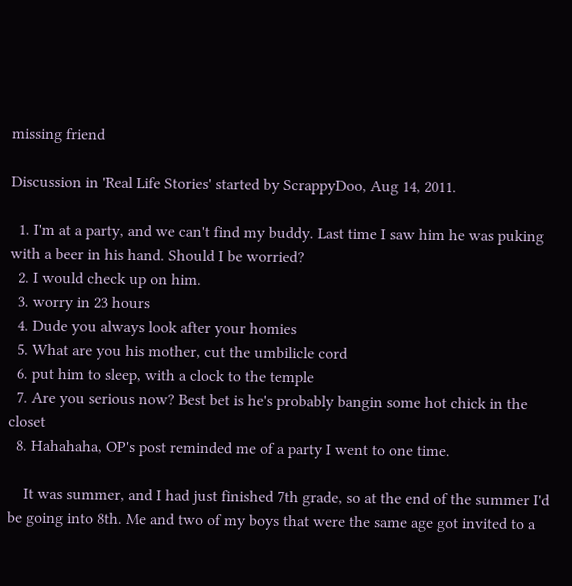missing friend

Discussion in 'Real Life Stories' started by ScrappyDoo, Aug 14, 2011.

  1. I'm at a party, and we can't find my buddy. Last time I saw him he was puking with a beer in his hand. Should I be worried?
  2. I would check up on him.
  3. worry in 23 hours
  4. Dude you always look after your homies
  5. What are you his mother, cut the umbilicle cord
  6. put him to sleep, with a clock to the temple
  7. Are you serious now? Best bet is he's probably bangin some hot chick in the closet
  8. Hahahaha, OP's post reminded me of a party I went to one time.

    It was summer, and I had just finished 7th grade, so at the end of the summer I'd be going into 8th. Me and two of my boys that were the same age got invited to a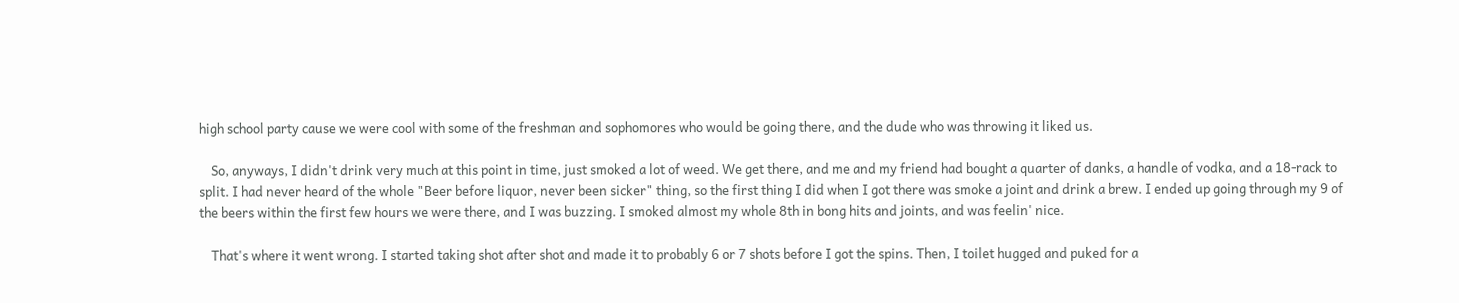high school party cause we were cool with some of the freshman and sophomores who would be going there, and the dude who was throwing it liked us.

    So, anyways, I didn't drink very much at this point in time, just smoked a lot of weed. We get there, and me and my friend had bought a quarter of danks, a handle of vodka, and a 18-rack to split. I had never heard of the whole "Beer before liquor, never been sicker" thing, so the first thing I did when I got there was smoke a joint and drink a brew. I ended up going through my 9 of the beers within the first few hours we were there, and I was buzzing. I smoked almost my whole 8th in bong hits and joints, and was feelin' nice.

    That's where it went wrong. I started taking shot after shot and made it to probably 6 or 7 shots before I got the spins. Then, I toilet hugged and puked for a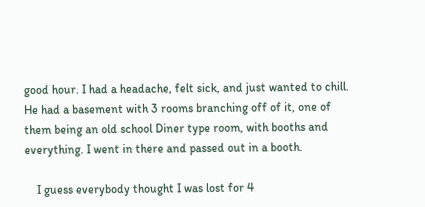good hour. I had a headache, felt sick, and just wanted to chill. He had a basement with 3 rooms branching off of it, one of them being an old school Diner type room, with booths and everything. I went in there and passed out in a booth.

    I guess everybody thought I was lost for 4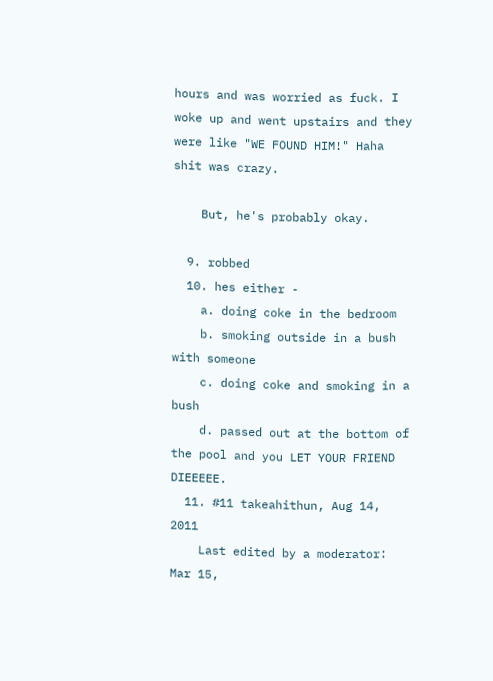hours and was worried as fuck. I woke up and went upstairs and they were like "WE FOUND HIM!" Haha shit was crazy.

    But, he's probably okay.

  9. robbed
  10. hes either -
    a. doing coke in the bedroom
    b. smoking outside in a bush with someone
    c. doing coke and smoking in a bush
    d. passed out at the bottom of the pool and you LET YOUR FRIEND DIEEEEE.
  11. #11 takeahithun, Aug 14, 2011
    Last edited by a moderator: Mar 15,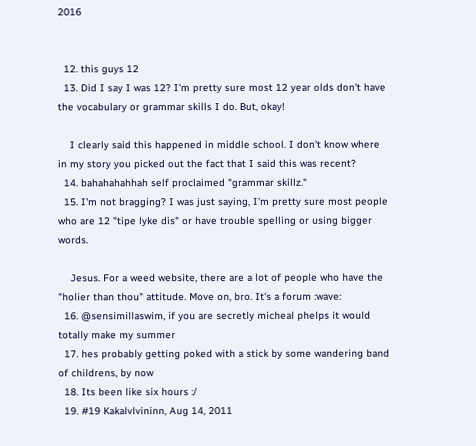2016


  12. this guys 12
  13. Did I say I was 12? I'm pretty sure most 12 year olds don't have the vocabulary or grammar skills I do. But, okay!

    I clearly said this happened in middle school. I don't know where in my story you picked out the fact that I said this was recent?
  14. bahahahahhah self proclaimed "grammar skillz."
  15. I'm not bragging? I was just saying, I'm pretty sure most people who are 12 "tipe lyke dis" or have trouble spelling or using bigger words.

    Jesus. For a weed website, there are a lot of people who have the "holier than thou" attitude. Move on, bro. It's a forum :wave:
  16. @sensimillaswim, if you are secretly micheal phelps it would totally make my summer
  17. hes probably getting poked with a stick by some wandering band of childrens, by now
  18. Its been like six hours :/
  19. #19 Kakalvlvininn, Aug 14, 2011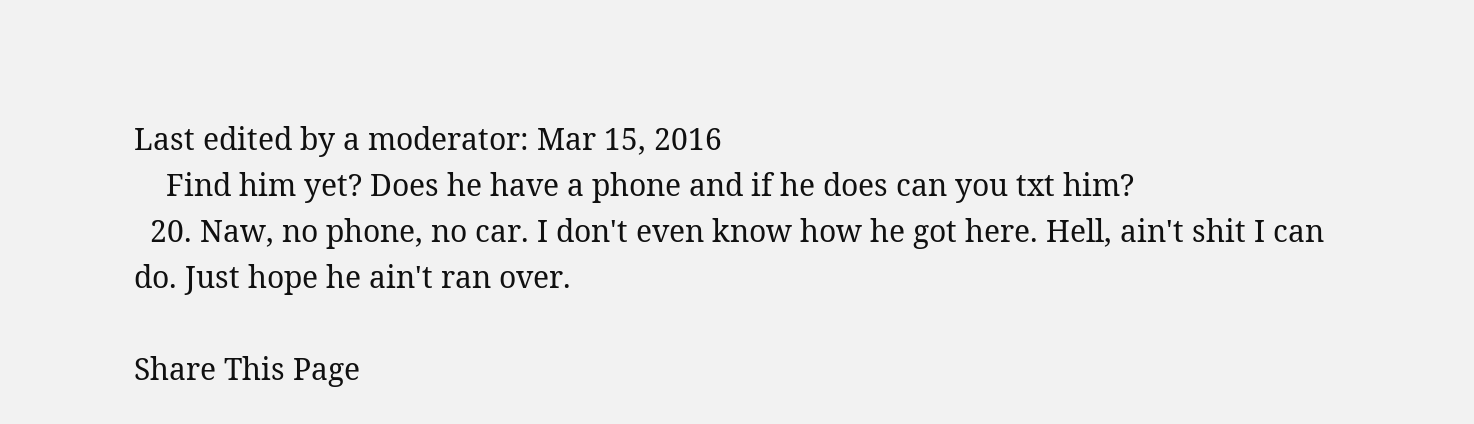Last edited by a moderator: Mar 15, 2016
    Find him yet? Does he have a phone and if he does can you txt him?
  20. Naw, no phone, no car. I don't even know how he got here. Hell, ain't shit I can do. Just hope he ain't ran over.

Share This Page